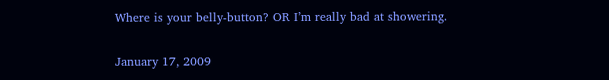Where is your belly-button? OR I’m really bad at showering.

January 17, 2009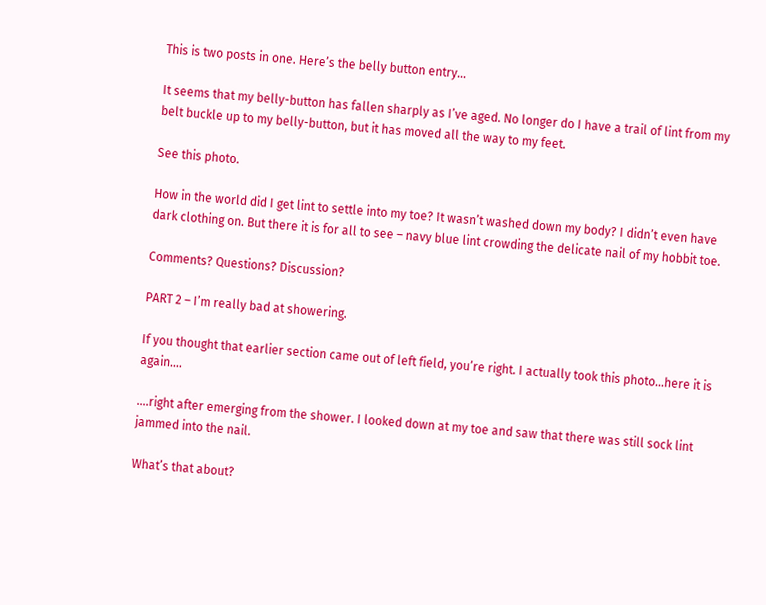This is two posts in one. Here’s the belly button entry…

It seems that my belly-button has fallen sharply as I’ve aged. No longer do I have a trail of lint from my belt buckle up to my belly-button, but it has moved all the way to my feet.

See this photo.

How in the world did I get lint to settle into my toe? It wasn’t washed down my body? I didn’t even have dark clothing on. But there it is for all to see – navy blue lint crowding the delicate nail of my hobbit toe.

Comments? Questions? Discussion?

PART 2 – I’m really bad at showering.

If you thought that earlier section came out of left field, you’re right. I actually took this photo…here it is again….

….right after emerging from the shower. I looked down at my toe and saw that there was still sock lint jammed into the nail.

What’s that about?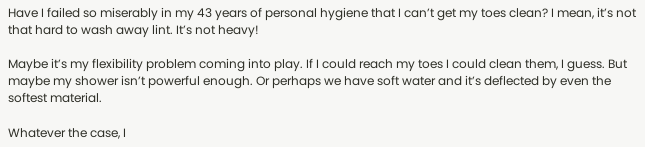Have I failed so miserably in my 43 years of personal hygiene that I can’t get my toes clean? I mean, it’s not that hard to wash away lint. It’s not heavy!

Maybe it’s my flexibility problem coming into play. If I could reach my toes I could clean them, I guess. But maybe my shower isn’t powerful enough. Or perhaps we have soft water and it’s deflected by even the softest material.

Whatever the case, I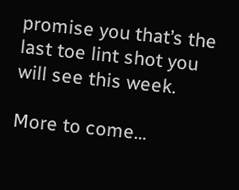promise you that’s the last toe lint shot you will see this week.

More to come…